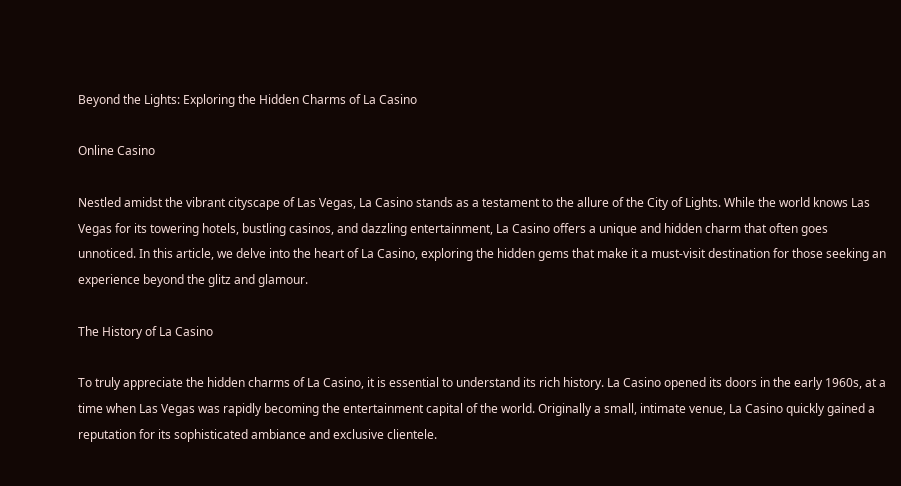Beyond the Lights: Exploring the Hidden Charms of La Casino

Online Casino

Nestled amidst the vibrant cityscape of Las Vegas, La Casino stands as a testament to the allure of the City of Lights. While the world knows Las Vegas for its towering hotels, bustling casinos, and dazzling entertainment, La Casino offers a unique and hidden charm that often goes unnoticed. In this article, we delve into the heart of La Casino, exploring the hidden gems that make it a must-visit destination for those seeking an experience beyond the glitz and glamour.

The History of La Casino

To truly appreciate the hidden charms of La Casino, it is essential to understand its rich history. La Casino opened its doors in the early 1960s, at a time when Las Vegas was rapidly becoming the entertainment capital of the world. Originally a small, intimate venue, La Casino quickly gained a reputation for its sophisticated ambiance and exclusive clientele.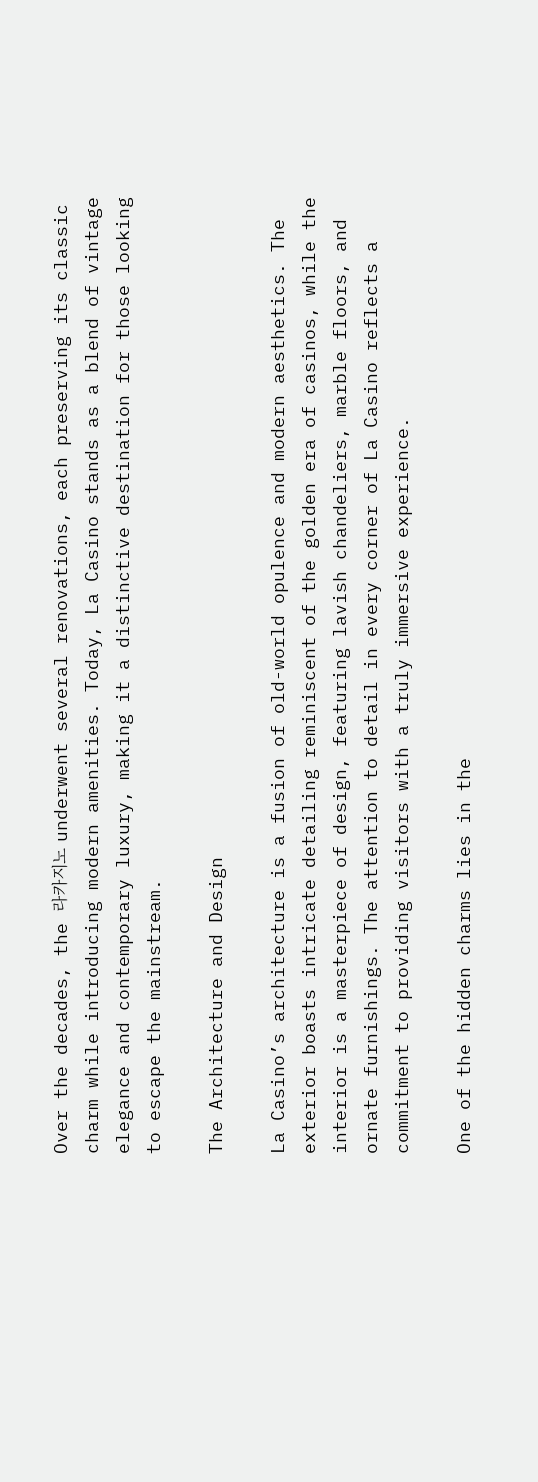Over the decades, the 라카지노 underwent several renovations, each preserving its classic charm while introducing modern amenities. Today, La Casino stands as a blend of vintage elegance and contemporary luxury, making it a distinctive destination for those looking to escape the mainstream.

The Architecture and Design

La Casino’s architecture is a fusion of old-world opulence and modern aesthetics. The exterior boasts intricate detailing reminiscent of the golden era of casinos, while the interior is a masterpiece of design, featuring lavish chandeliers, marble floors, and ornate furnishings. The attention to detail in every corner of La Casino reflects a commitment to providing visitors with a truly immersive experience.

One of the hidden charms lies in the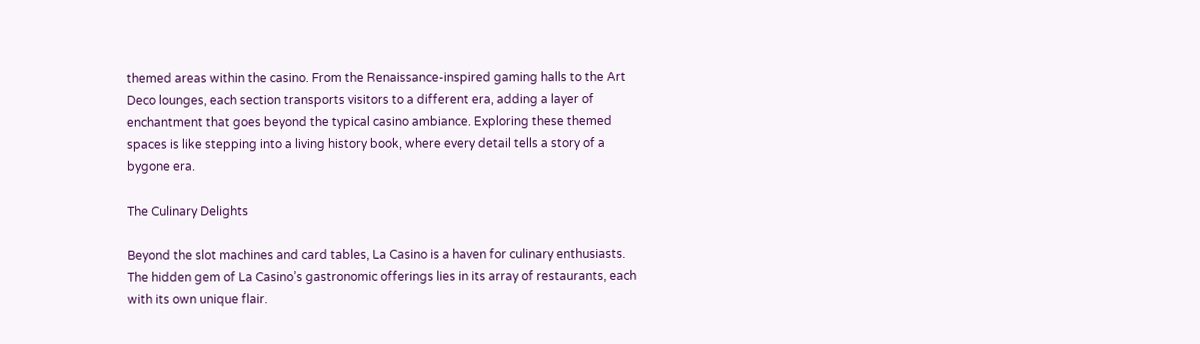themed areas within the casino. From the Renaissance-inspired gaming halls to the Art Deco lounges, each section transports visitors to a different era, adding a layer of enchantment that goes beyond the typical casino ambiance. Exploring these themed spaces is like stepping into a living history book, where every detail tells a story of a bygone era.

The Culinary Delights

Beyond the slot machines and card tables, La Casino is a haven for culinary enthusiasts. The hidden gem of La Casino’s gastronomic offerings lies in its array of restaurants, each with its own unique flair.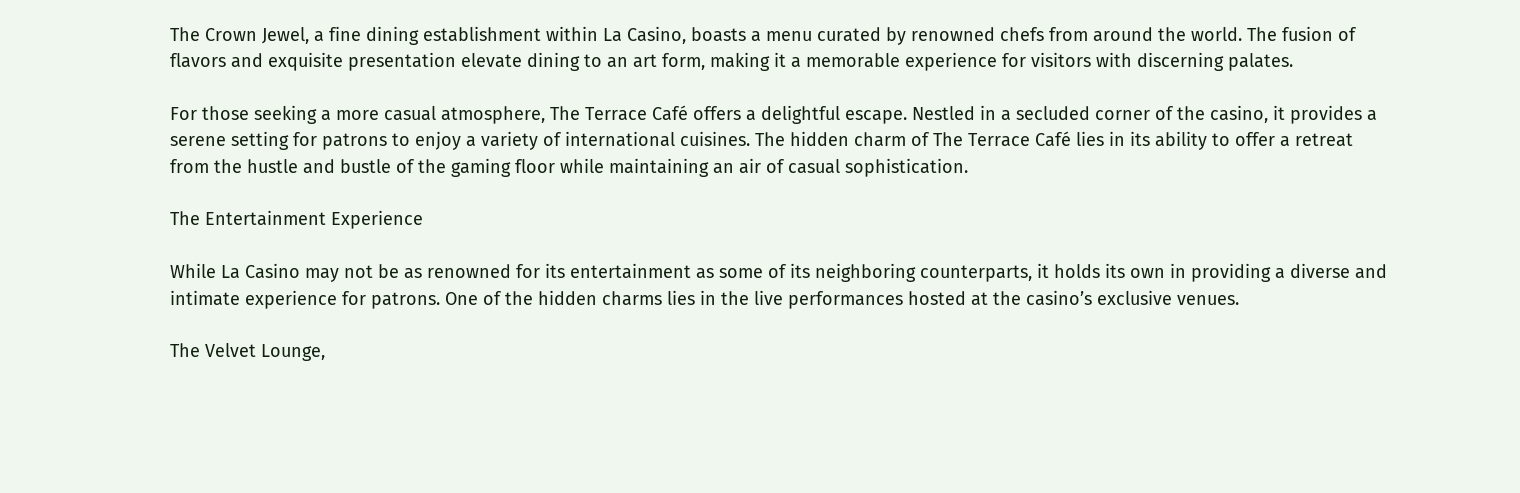The Crown Jewel, a fine dining establishment within La Casino, boasts a menu curated by renowned chefs from around the world. The fusion of flavors and exquisite presentation elevate dining to an art form, making it a memorable experience for visitors with discerning palates.

For those seeking a more casual atmosphere, The Terrace Café offers a delightful escape. Nestled in a secluded corner of the casino, it provides a serene setting for patrons to enjoy a variety of international cuisines. The hidden charm of The Terrace Café lies in its ability to offer a retreat from the hustle and bustle of the gaming floor while maintaining an air of casual sophistication.

The Entertainment Experience

While La Casino may not be as renowned for its entertainment as some of its neighboring counterparts, it holds its own in providing a diverse and intimate experience for patrons. One of the hidden charms lies in the live performances hosted at the casino’s exclusive venues.

The Velvet Lounge,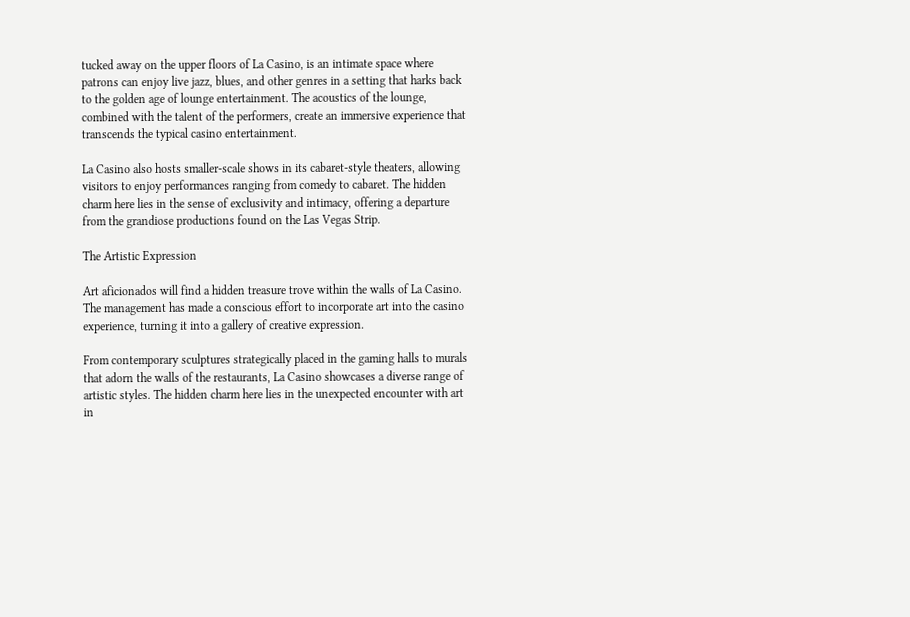tucked away on the upper floors of La Casino, is an intimate space where patrons can enjoy live jazz, blues, and other genres in a setting that harks back to the golden age of lounge entertainment. The acoustics of the lounge, combined with the talent of the performers, create an immersive experience that transcends the typical casino entertainment.

La Casino also hosts smaller-scale shows in its cabaret-style theaters, allowing visitors to enjoy performances ranging from comedy to cabaret. The hidden charm here lies in the sense of exclusivity and intimacy, offering a departure from the grandiose productions found on the Las Vegas Strip.

The Artistic Expression

Art aficionados will find a hidden treasure trove within the walls of La Casino. The management has made a conscious effort to incorporate art into the casino experience, turning it into a gallery of creative expression.

From contemporary sculptures strategically placed in the gaming halls to murals that adorn the walls of the restaurants, La Casino showcases a diverse range of artistic styles. The hidden charm here lies in the unexpected encounter with art in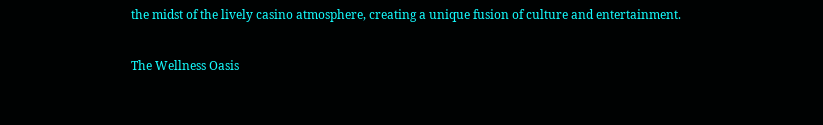the midst of the lively casino atmosphere, creating a unique fusion of culture and entertainment.

The Wellness Oasis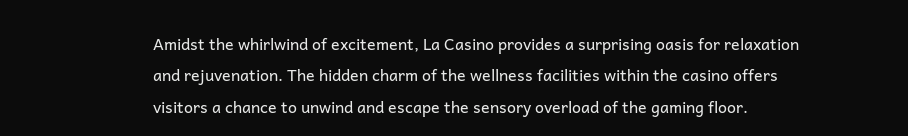Amidst the whirlwind of excitement, La Casino provides a surprising oasis for relaxation and rejuvenation. The hidden charm of the wellness facilities within the casino offers visitors a chance to unwind and escape the sensory overload of the gaming floor.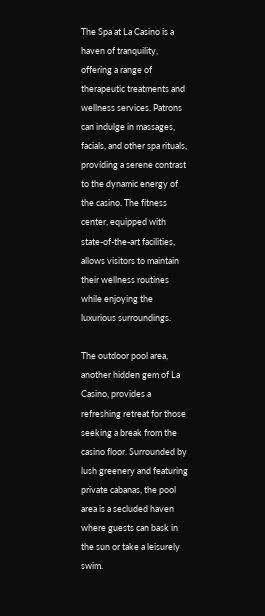The Spa at La Casino is a haven of tranquility, offering a range of therapeutic treatments and wellness services. Patrons can indulge in massages, facials, and other spa rituals, providing a serene contrast to the dynamic energy of the casino. The fitness center, equipped with state-of-the-art facilities, allows visitors to maintain their wellness routines while enjoying the luxurious surroundings.

The outdoor pool area, another hidden gem of La Casino, provides a refreshing retreat for those seeking a break from the casino floor. Surrounded by lush greenery and featuring private cabanas, the pool area is a secluded haven where guests can bask in the sun or take a leisurely swim.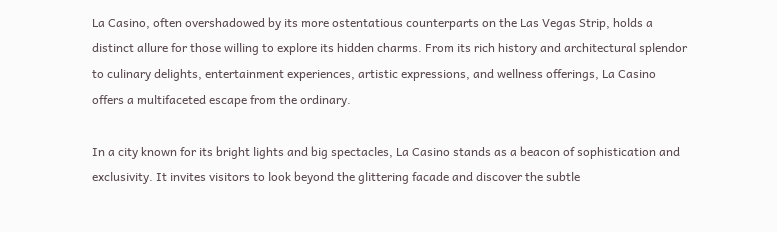La Casino, often overshadowed by its more ostentatious counterparts on the Las Vegas Strip, holds a distinct allure for those willing to explore its hidden charms. From its rich history and architectural splendor to culinary delights, entertainment experiences, artistic expressions, and wellness offerings, La Casino offers a multifaceted escape from the ordinary.

In a city known for its bright lights and big spectacles, La Casino stands as a beacon of sophistication and exclusivity. It invites visitors to look beyond the glittering facade and discover the subtle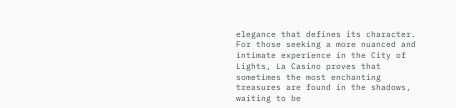elegance that defines its character. For those seeking a more nuanced and intimate experience in the City of Lights, La Casino proves that sometimes the most enchanting treasures are found in the shadows, waiting to be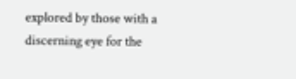explored by those with a discerning eye for the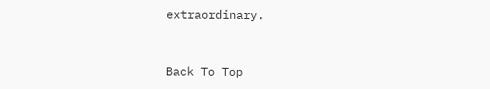extraordinary.


Back To Top